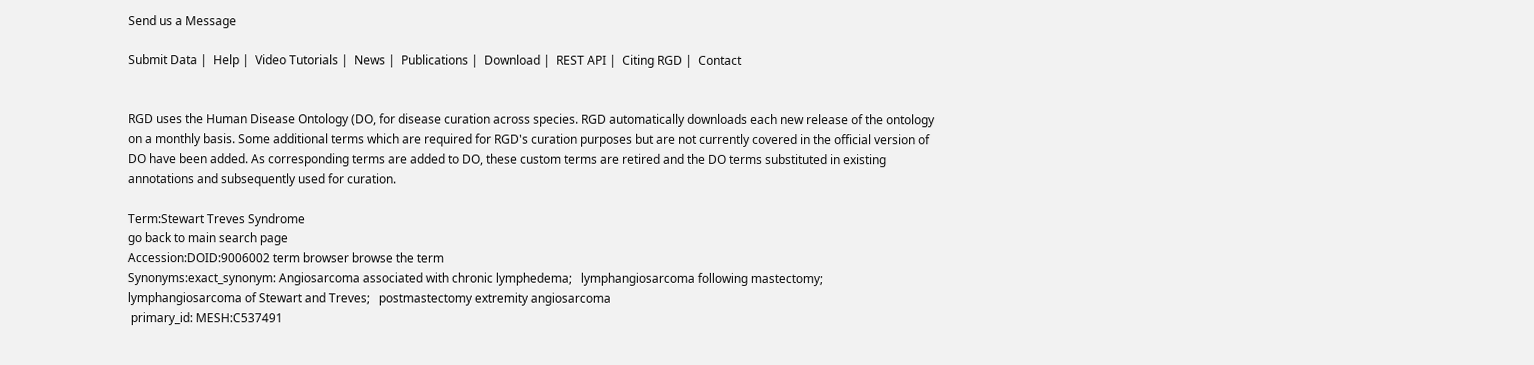Send us a Message

Submit Data |  Help |  Video Tutorials |  News |  Publications |  Download |  REST API |  Citing RGD |  Contact


RGD uses the Human Disease Ontology (DO, for disease curation across species. RGD automatically downloads each new release of the ontology on a monthly basis. Some additional terms which are required for RGD's curation purposes but are not currently covered in the official version of DO have been added. As corresponding terms are added to DO, these custom terms are retired and the DO terms substituted in existing annotations and subsequently used for curation.

Term:Stewart Treves Syndrome
go back to main search page
Accession:DOID:9006002 term browser browse the term
Synonyms:exact_synonym: Angiosarcoma associated with chronic lymphedema;   lymphangiosarcoma following mastectomy;   lymphangiosarcoma of Stewart and Treves;   postmastectomy extremity angiosarcoma
 primary_id: MESH:C537491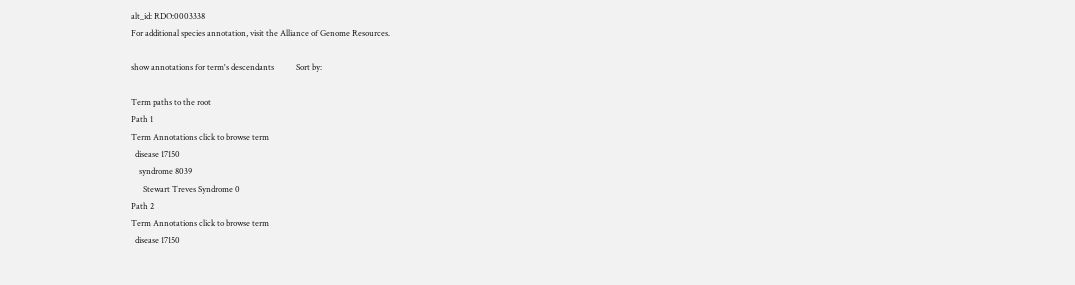alt_id: RDO:0003338
For additional species annotation, visit the Alliance of Genome Resources.

show annotations for term's descendants           Sort by:

Term paths to the root
Path 1
Term Annotations click to browse term
  disease 17150
    syndrome 8039
      Stewart Treves Syndrome 0
Path 2
Term Annotations click to browse term
  disease 17150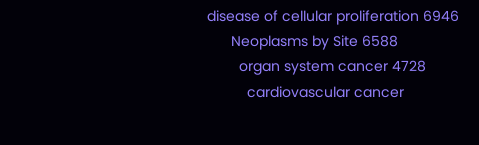disease of cellular proliferation 6946
      Neoplasms by Site 6588
        organ system cancer 4728
          cardiovascular cancer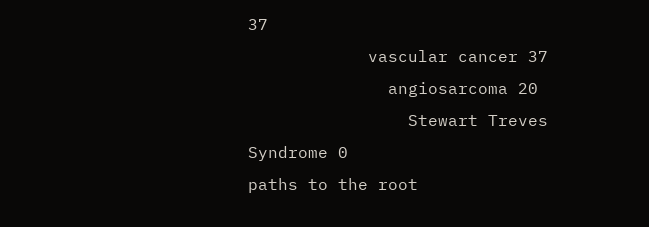37
            vascular cancer 37
              angiosarcoma 20
                Stewart Treves Syndrome 0
paths to the root